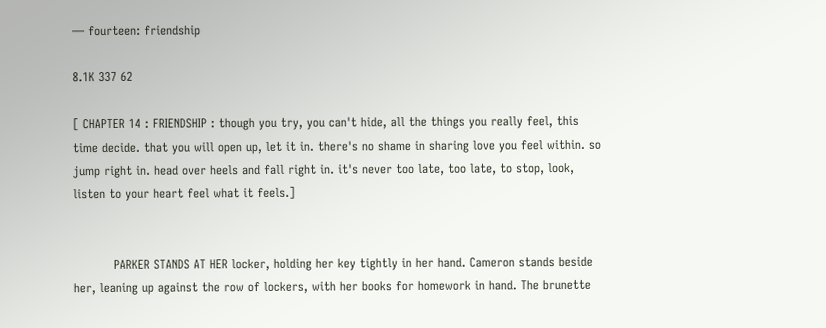― fourteen: friendship

8.1K 337 62

[ CHAPTER 14 : FRIENDSHIP : though you try, you can't hide, all the things you really feel, this time decide. that you will open up, let it in. there's no shame in sharing love you feel within. so jump right in. head over heels and fall right in. it's never too late, too late, to stop, look, listen to your heart feel what it feels.]


          PARKER STANDS AT HER locker, holding her key tightly in her hand. Cameron stands beside her, leaning up against the row of lockers, with her books for homework in hand. The brunette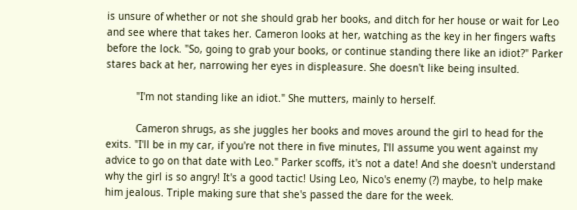is unsure of whether or not she should grab her books, and ditch for her house or wait for Leo and see where that takes her. Cameron looks at her, watching as the key in her fingers wafts before the lock. "So, going to grab your books, or continue standing there like an idiot?" Parker stares back at her, narrowing her eyes in displeasure. She doesn't like being insulted.

          "I'm not standing like an idiot." She mutters, mainly to herself.

          Cameron shrugs, as she juggles her books and moves around the girl to head for the exits. "I'll be in my car, if you're not there in five minutes, I'll assume you went against my advice to go on that date with Leo." Parker scoffs, it's not a date! And she doesn't understand why the girl is so angry! It's a good tactic! Using Leo, Nico's enemy (?) maybe, to help make him jealous. Triple making sure that she's passed the dare for the week.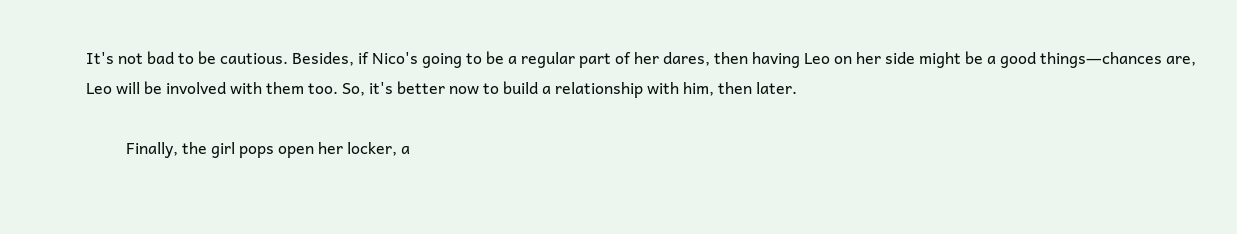It's not bad to be cautious. Besides, if Nico's going to be a regular part of her dares, then having Leo on her side might be a good things―chances are, Leo will be involved with them too. So, it's better now to build a relationship with him, then later.

          Finally, the girl pops open her locker, a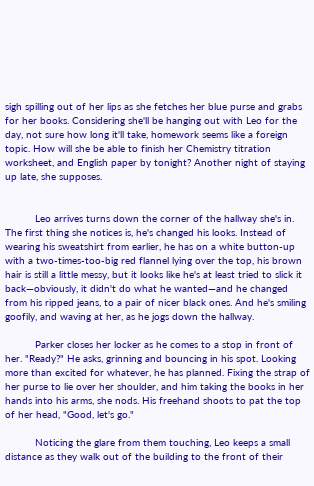sigh spilling out of her lips as she fetches her blue purse and grabs for her books. Considering she'll be hanging out with Leo for the day, not sure how long it'll take, homework seems like a foreign topic. How will she be able to finish her Chemistry titration worksheet, and English paper by tonight? Another night of staying up late, she supposes.


          Leo arrives turns down the corner of the hallway she's in. The first thing she notices is, he's changed his looks. Instead of wearing his sweatshirt from earlier, he has on a white button-up with a two-times-too-big red flannel lying over the top, his brown hair is still a little messy, but it looks like he's at least tried to slick it back―obviously, it didn't do what he wanted―and he changed from his ripped jeans, to a pair of nicer black ones. And he's smiling goofily, and waving at her, as he jogs down the hallway.

          Parker closes her locker as he comes to a stop in front of her. "Ready?" He asks, grinning and bouncing in his spot. Looking more than excited for whatever, he has planned. Fixing the strap of her purse to lie over her shoulder, and him taking the books in her hands into his arms, she nods. His freehand shoots to pat the top of her head, "Good, let's go."

          Noticing the glare from them touching, Leo keeps a small distance as they walk out of the building to the front of their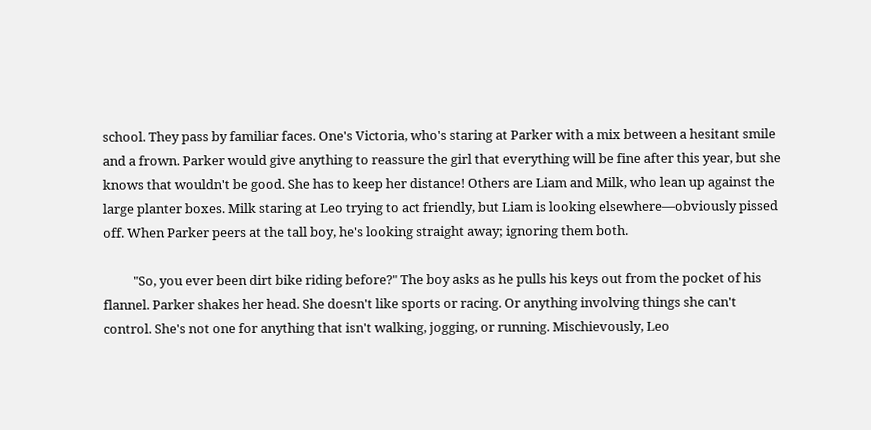school. They pass by familiar faces. One's Victoria, who's staring at Parker with a mix between a hesitant smile and a frown. Parker would give anything to reassure the girl that everything will be fine after this year, but she knows that wouldn't be good. She has to keep her distance! Others are Liam and Milk, who lean up against the large planter boxes. Milk staring at Leo trying to act friendly, but Liam is looking elsewhere―obviously pissed off. When Parker peers at the tall boy, he's looking straight away; ignoring them both.

          "So, you ever been dirt bike riding before?" The boy asks as he pulls his keys out from the pocket of his flannel. Parker shakes her head. She doesn't like sports or racing. Or anything involving things she can't control. She's not one for anything that isn't walking, jogging, or running. Mischievously, Leo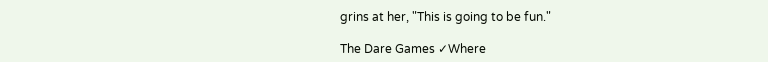grins at her, "This is going to be fun."

The Dare Games ✓Where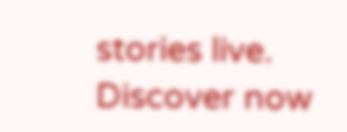stories live. Discover now